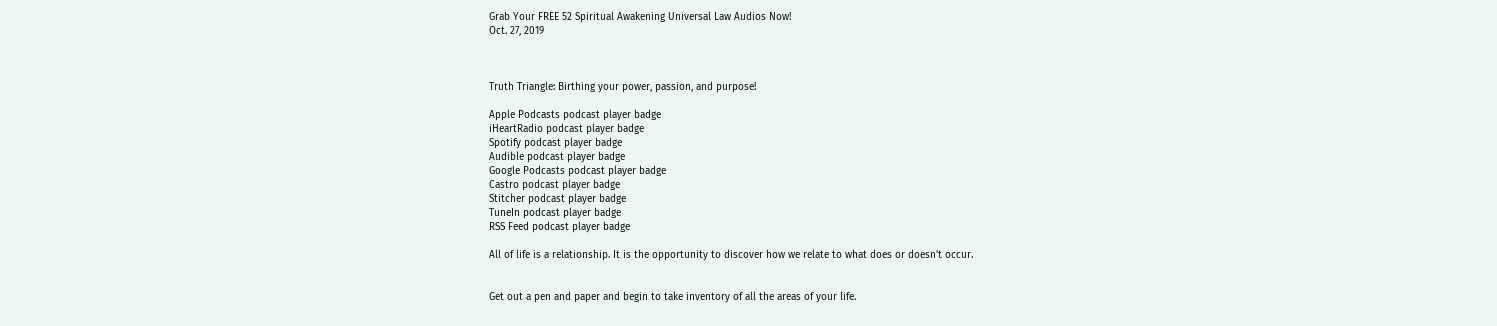Grab Your FREE 52 Spiritual Awakening Universal Law Audios Now!
Oct. 27, 2019



Truth Triangle: Birthing your power, passion, and purpose!

Apple Podcasts podcast player badge
iHeartRadio podcast player badge
Spotify podcast player badge
Audible podcast player badge
Google Podcasts podcast player badge
Castro podcast player badge
Stitcher podcast player badge
TuneIn podcast player badge
RSS Feed podcast player badge

All of life is a relationship. It is the opportunity to discover how we relate to what does or doesn't occur.


Get out a pen and paper and begin to take inventory of all the areas of your life.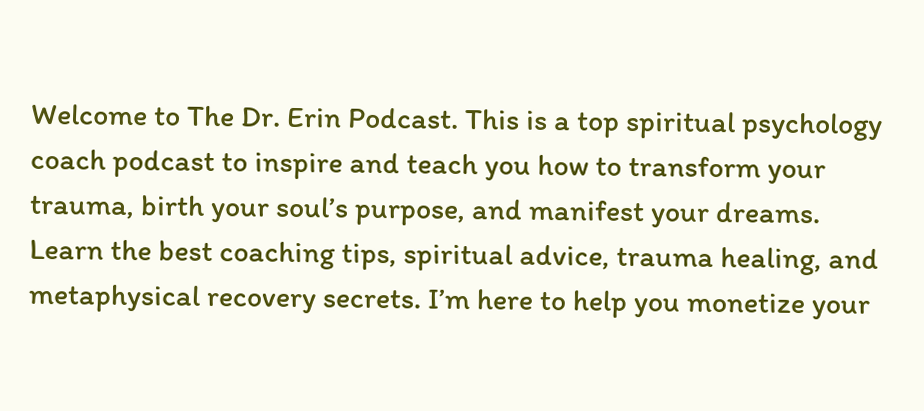Welcome to The Dr. Erin Podcast. This is a top spiritual psychology coach podcast to inspire and teach you how to transform your trauma, birth your soul’s purpose, and manifest your dreams. Learn the best coaching tips, spiritual advice, trauma healing, and metaphysical recovery secrets. I’m here to help you monetize your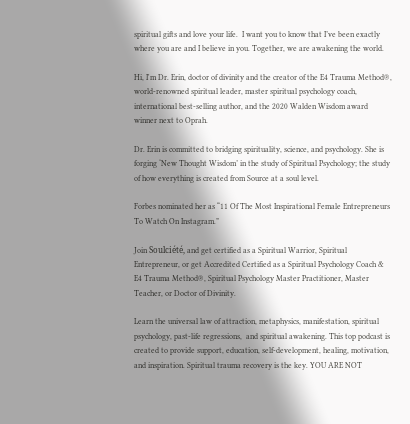spiritual gifts and love your life.  I want you to know that I’ve been exactly where you are and I believe in you. Together, we are awakening the world.

Hi, I'm Dr. Erin, doctor of divinity and the creator of the E4 Trauma Method®, world-renowned spiritual leader, master spiritual psychology coach, international best-selling author, and the 2020 Walden Wisdom award winner next to Oprah.

Dr. Erin is committed to bridging spirituality, science, and psychology. She is forging ‘New Thought Wisdom’ in the study of Spiritual Psychology; the study of how everything is created from Source at a soul level.

Forbes nominated her as “11 Of The Most Inspirational Female Entrepreneurs To Watch On Instagram.”

Join Soulciété, and get certified as a Spiritual Warrior, Spiritual Entrepreneur, or get Accredited Certified as a Spiritual Psychology Coach & E4 Trauma Method®, Spiritual Psychology Master Practitioner, Master Teacher, or Doctor of Divinity.

Learn the universal law of attraction, metaphysics, manifestation, spiritual psychology, past-life regressions,  and spiritual awakening. This top podcast is created to provide support, education, self-development, healing, motivation, and inspiration. Spiritual trauma recovery is the key. YOU ARE NOT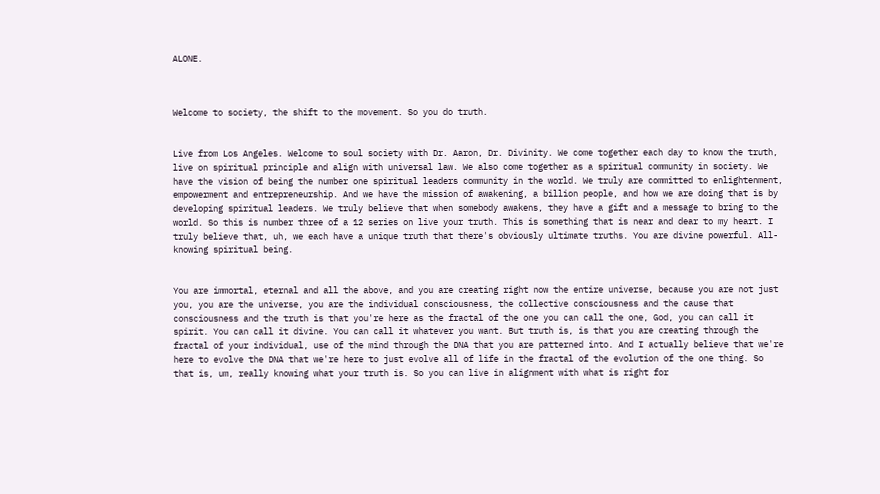ALONE.



Welcome to society, the shift to the movement. So you do truth.


Live from Los Angeles. Welcome to soul society with Dr. Aaron, Dr. Divinity. We come together each day to know the truth, live on spiritual principle and align with universal law. We also come together as a spiritual community in society. We have the vision of being the number one spiritual leaders community in the world. We truly are committed to enlightenment, empowerment and entrepreneurship. And we have the mission of awakening, a billion people, and how we are doing that is by developing spiritual leaders. We truly believe that when somebody awakens, they have a gift and a message to bring to the world. So this is number three of a 12 series on live your truth. This is something that is near and dear to my heart. I truly believe that, uh, we each have a unique truth that there's obviously ultimate truths. You are divine powerful. All-knowing spiritual being.


You are immortal, eternal and all the above, and you are creating right now the entire universe, because you are not just you, you are the universe, you are the individual consciousness, the collective consciousness and the cause that consciousness and the truth is that you're here as the fractal of the one you can call the one, God, you can call it spirit. You can call it divine. You can call it whatever you want. But truth is, is that you are creating through the fractal of your individual, use of the mind through the DNA that you are patterned into. And I actually believe that we're here to evolve the DNA that we're here to just evolve all of life in the fractal of the evolution of the one thing. So that is, um, really knowing what your truth is. So you can live in alignment with what is right for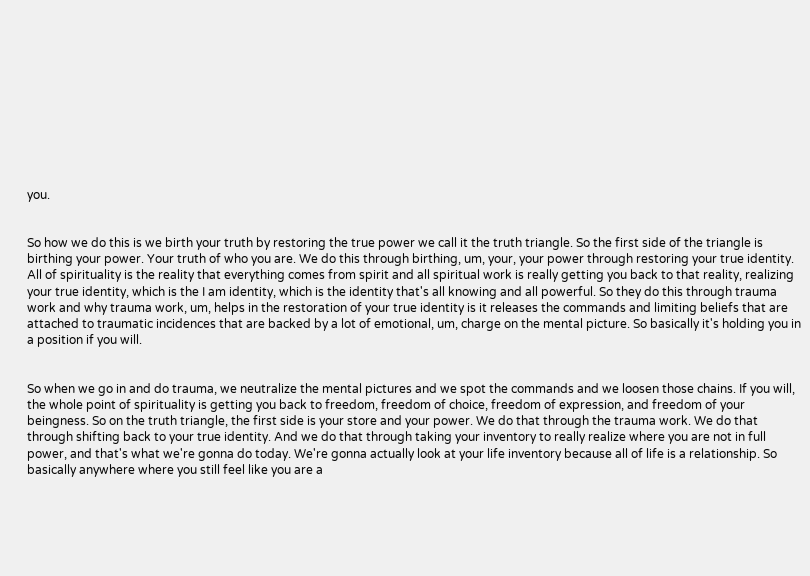you.


So how we do this is we birth your truth by restoring the true power we call it the truth triangle. So the first side of the triangle is birthing your power. Your truth of who you are. We do this through birthing, um, your, your power through restoring your true identity. All of spirituality is the reality that everything comes from spirit and all spiritual work is really getting you back to that reality, realizing your true identity, which is the I am identity, which is the identity that's all knowing and all powerful. So they do this through trauma work and why trauma work, um, helps in the restoration of your true identity is it releases the commands and limiting beliefs that are attached to traumatic incidences that are backed by a lot of emotional, um, charge on the mental picture. So basically it's holding you in a position if you will.


So when we go in and do trauma, we neutralize the mental pictures and we spot the commands and we loosen those chains. If you will, the whole point of spirituality is getting you back to freedom, freedom of choice, freedom of expression, and freedom of your beingness. So on the truth triangle, the first side is your store and your power. We do that through the trauma work. We do that through shifting back to your true identity. And we do that through taking your inventory to really realize where you are not in full power, and that's what we're gonna do today. We're gonna actually look at your life inventory because all of life is a relationship. So basically anywhere where you still feel like you are a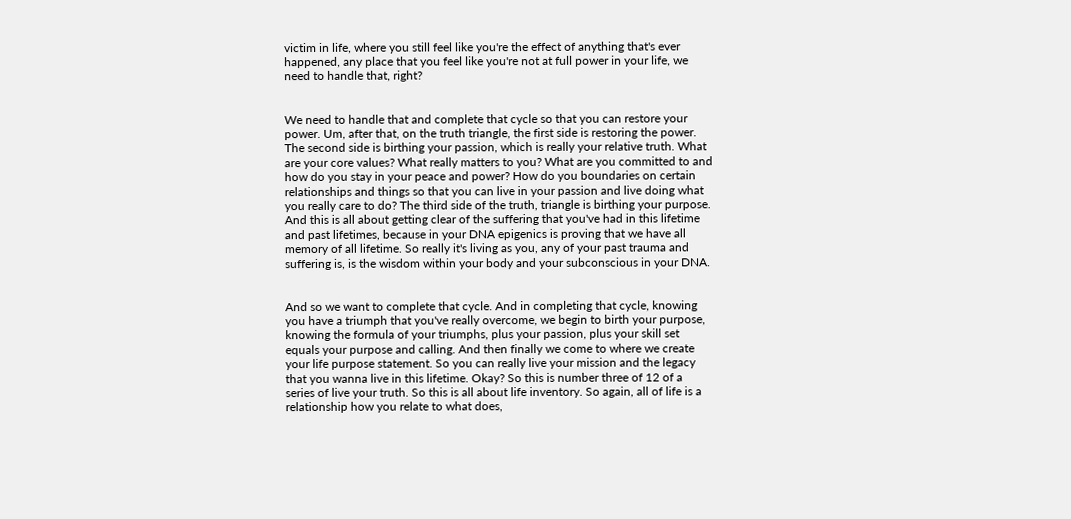victim in life, where you still feel like you're the effect of anything that's ever happened, any place that you feel like you're not at full power in your life, we need to handle that, right?


We need to handle that and complete that cycle so that you can restore your power. Um, after that, on the truth triangle, the first side is restoring the power. The second side is birthing your passion, which is really your relative truth. What are your core values? What really matters to you? What are you committed to and how do you stay in your peace and power? How do you boundaries on certain relationships and things so that you can live in your passion and live doing what you really care to do? The third side of the truth, triangle is birthing your purpose. And this is all about getting clear of the suffering that you've had in this lifetime and past lifetimes, because in your DNA epigenics is proving that we have all memory of all lifetime. So really it's living as you, any of your past trauma and suffering is, is the wisdom within your body and your subconscious in your DNA.


And so we want to complete that cycle. And in completing that cycle, knowing you have a triumph that you've really overcome, we begin to birth your purpose, knowing the formula of your triumphs, plus your passion, plus your skill set equals your purpose and calling. And then finally we come to where we create your life purpose statement. So you can really live your mission and the legacy that you wanna live in this lifetime. Okay? So this is number three of 12 of a series of live your truth. So this is all about life inventory. So again, all of life is a relationship how you relate to what does,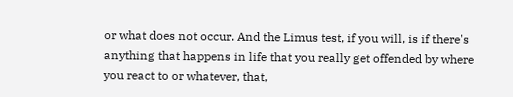or what does not occur. And the Limus test, if you will, is if there's anything that happens in life that you really get offended by where you react to or whatever, that,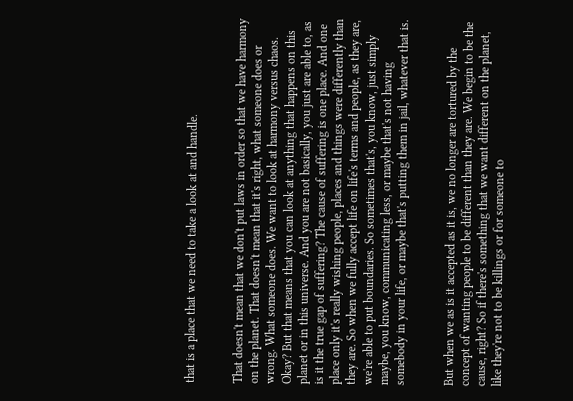that is a place that we need to take a look at and handle.


That doesn't mean that we don't put laws in order so that we have harmony on the planet. That doesn't mean that it's right, what someone does or wrong. What someone does. We want to look at harmony versus chaos. Okay? But that means that you can look at anything that happens on this planet or in this universe. And you are not basically, you just are able to, as is it the true gap of suffering? The cause of suffering is one place. And one place only it's really wishing people, places and things were differently than they are. So when we fully accept life on life's terms and people, as they are, we're able to put boundaries. So sometimes that's, you know, just simply maybe, you know, communicating less, or maybe that's not having somebody in your life, or maybe that's putting them in jail, whatever that is.


But when we as is it accepted as it is, we no longer are tortured by the concept of wanting people to be different than they are. We begin to be the cause, right? So if there's something that we want different on the planet, like they're not to be killings or for someone to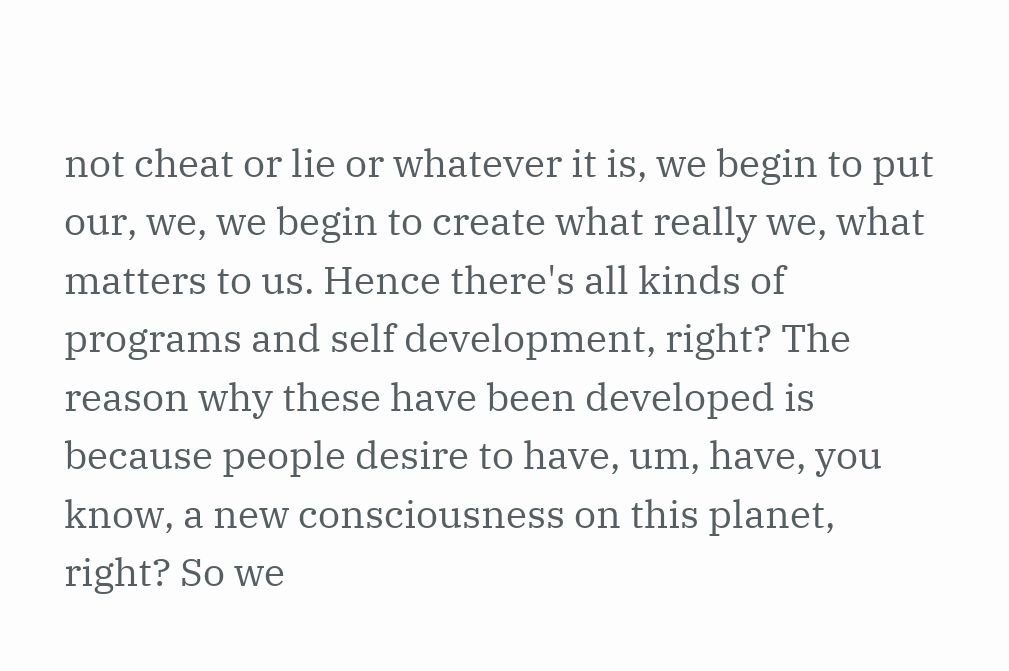not cheat or lie or whatever it is, we begin to put our, we, we begin to create what really we, what matters to us. Hence there's all kinds of programs and self development, right? The reason why these have been developed is because people desire to have, um, have, you know, a new consciousness on this planet, right? So we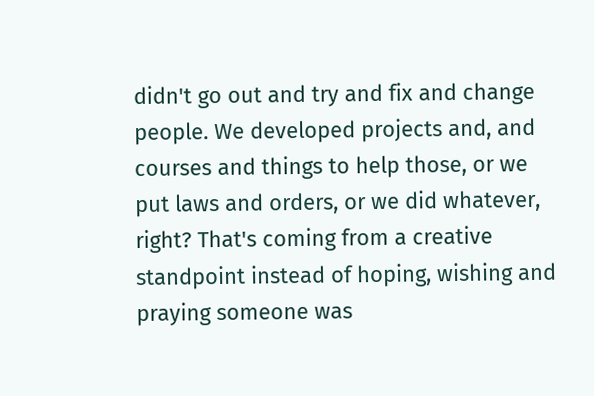didn't go out and try and fix and change people. We developed projects and, and courses and things to help those, or we put laws and orders, or we did whatever, right? That's coming from a creative standpoint instead of hoping, wishing and praying someone was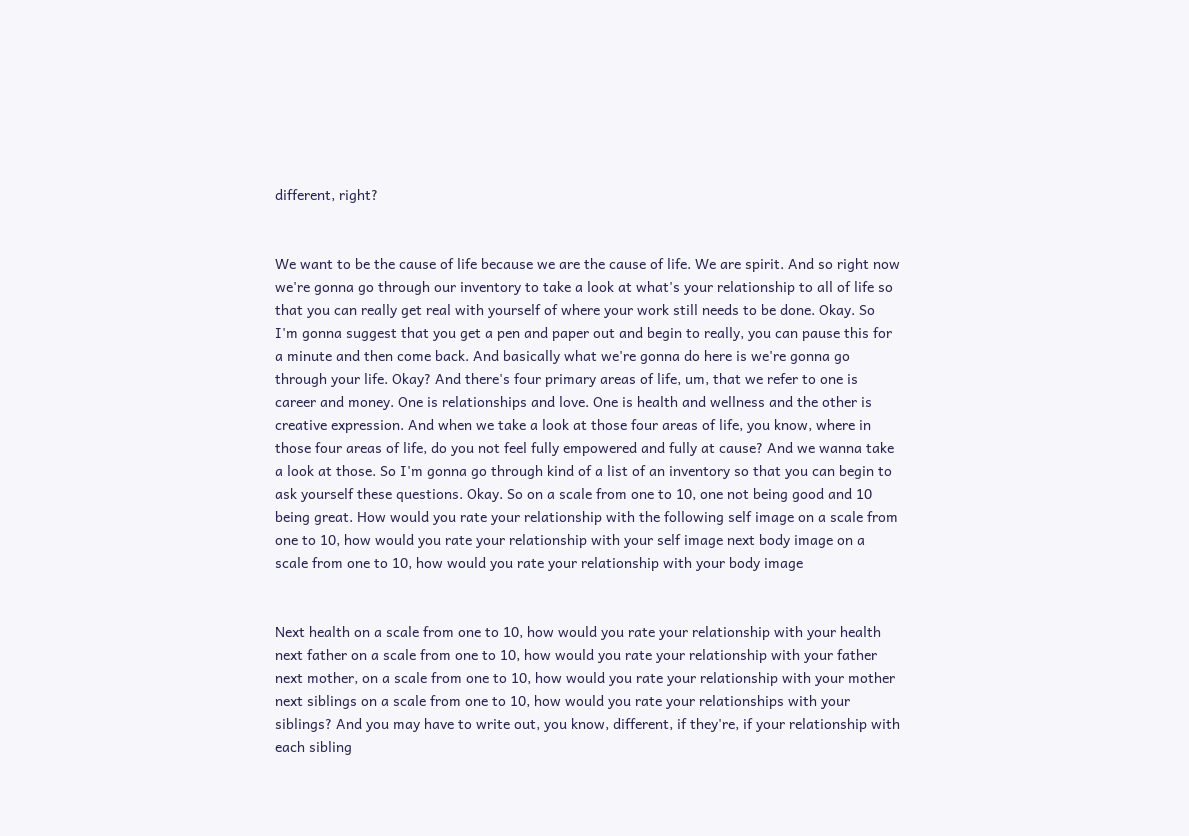different, right?


We want to be the cause of life because we are the cause of life. We are spirit. And so right now we're gonna go through our inventory to take a look at what's your relationship to all of life so that you can really get real with yourself of where your work still needs to be done. Okay. So I'm gonna suggest that you get a pen and paper out and begin to really, you can pause this for a minute and then come back. And basically what we're gonna do here is we're gonna go through your life. Okay? And there's four primary areas of life, um, that we refer to one is career and money. One is relationships and love. One is health and wellness and the other is creative expression. And when we take a look at those four areas of life, you know, where in those four areas of life, do you not feel fully empowered and fully at cause? And we wanna take a look at those. So I'm gonna go through kind of a list of an inventory so that you can begin to ask yourself these questions. Okay. So on a scale from one to 10, one not being good and 10 being great. How would you rate your relationship with the following self image on a scale from one to 10, how would you rate your relationship with your self image next body image on a scale from one to 10, how would you rate your relationship with your body image


Next health on a scale from one to 10, how would you rate your relationship with your health next father on a scale from one to 10, how would you rate your relationship with your father next mother, on a scale from one to 10, how would you rate your relationship with your mother next siblings on a scale from one to 10, how would you rate your relationships with your siblings? And you may have to write out, you know, different, if they're, if your relationship with each sibling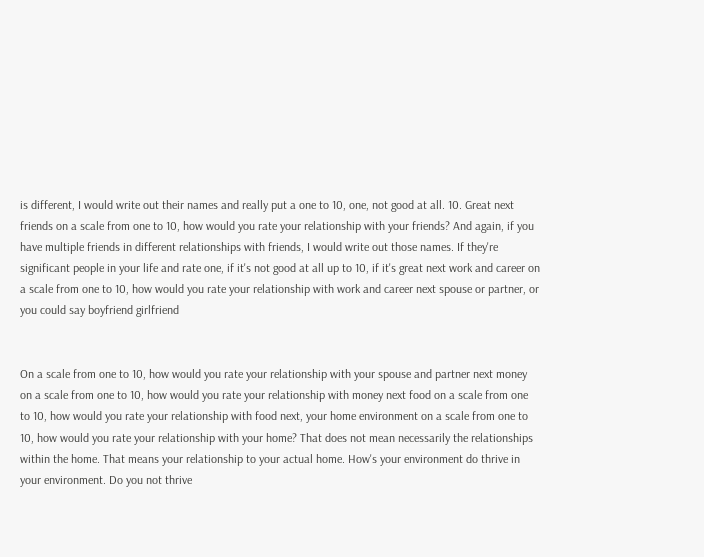is different, I would write out their names and really put a one to 10, one, not good at all. 10. Great next friends on a scale from one to 10, how would you rate your relationship with your friends? And again, if you have multiple friends in different relationships with friends, I would write out those names. If they're significant people in your life and rate one, if it's not good at all up to 10, if it's great next work and career on a scale from one to 10, how would you rate your relationship with work and career next spouse or partner, or you could say boyfriend girlfriend


On a scale from one to 10, how would you rate your relationship with your spouse and partner next money on a scale from one to 10, how would you rate your relationship with money next food on a scale from one to 10, how would you rate your relationship with food next, your home environment on a scale from one to 10, how would you rate your relationship with your home? That does not mean necessarily the relationships within the home. That means your relationship to your actual home. How's your environment do thrive in your environment. Do you not thrive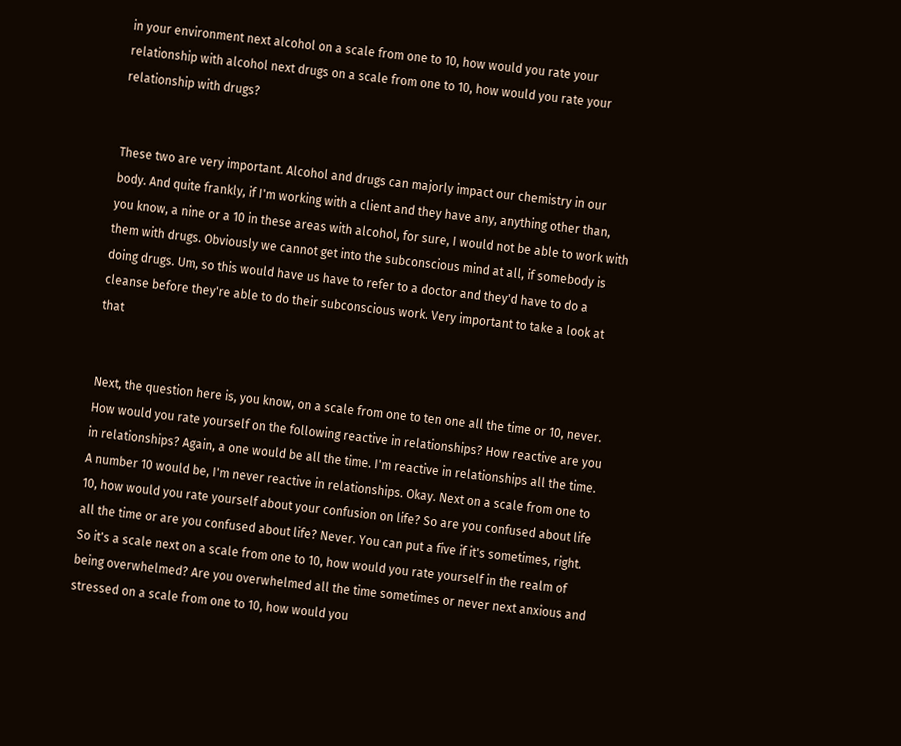in your environment next alcohol on a scale from one to 10, how would you rate your relationship with alcohol next drugs on a scale from one to 10, how would you rate your relationship with drugs?


These two are very important. Alcohol and drugs can majorly impact our chemistry in our body. And quite frankly, if I'm working with a client and they have any, anything other than, you know, a nine or a 10 in these areas with alcohol, for sure, I would not be able to work with them with drugs. Obviously we cannot get into the subconscious mind at all, if somebody is doing drugs. Um, so this would have us have to refer to a doctor and they'd have to do a cleanse before they're able to do their subconscious work. Very important to take a look at that


Next, the question here is, you know, on a scale from one to ten one all the time or 10, never. How would you rate yourself on the following reactive in relationships? How reactive are you in relationships? Again, a one would be all the time. I'm reactive in relationships all the time. A number 10 would be, I'm never reactive in relationships. Okay. Next on a scale from one to 10, how would you rate yourself about your confusion on life? So are you confused about life all the time or are you confused about life? Never. You can put a five if it's sometimes, right. So it's a scale next on a scale from one to 10, how would you rate yourself in the realm of being overwhelmed? Are you overwhelmed all the time sometimes or never next anxious and stressed on a scale from one to 10, how would you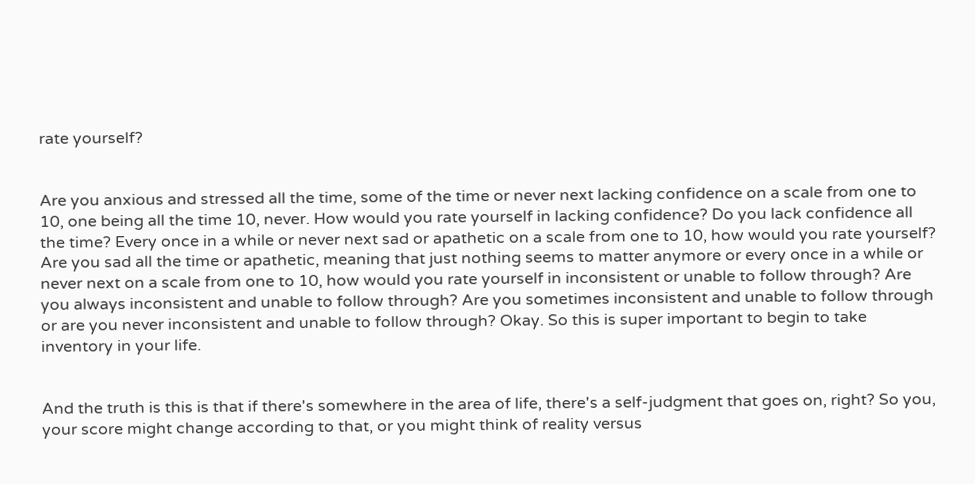rate yourself?


Are you anxious and stressed all the time, some of the time or never next lacking confidence on a scale from one to 10, one being all the time 10, never. How would you rate yourself in lacking confidence? Do you lack confidence all the time? Every once in a while or never next sad or apathetic on a scale from one to 10, how would you rate yourself? Are you sad all the time or apathetic, meaning that just nothing seems to matter anymore or every once in a while or never next on a scale from one to 10, how would you rate yourself in inconsistent or unable to follow through? Are you always inconsistent and unable to follow through? Are you sometimes inconsistent and unable to follow through or are you never inconsistent and unable to follow through? Okay. So this is super important to begin to take inventory in your life.


And the truth is this is that if there's somewhere in the area of life, there's a self-judgment that goes on, right? So you, your score might change according to that, or you might think of reality versus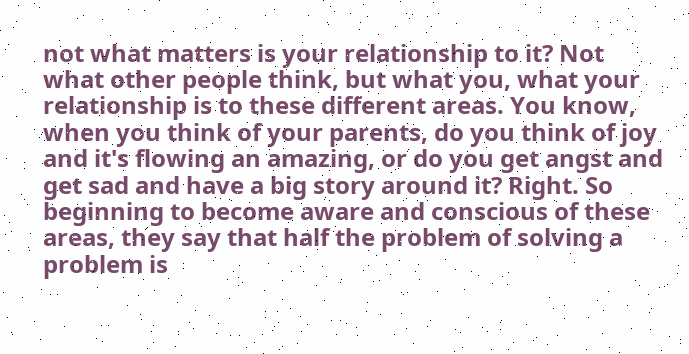not what matters is your relationship to it? Not what other people think, but what you, what your relationship is to these different areas. You know, when you think of your parents, do you think of joy and it's flowing an amazing, or do you get angst and get sad and have a big story around it? Right. So beginning to become aware and conscious of these areas, they say that half the problem of solving a problem is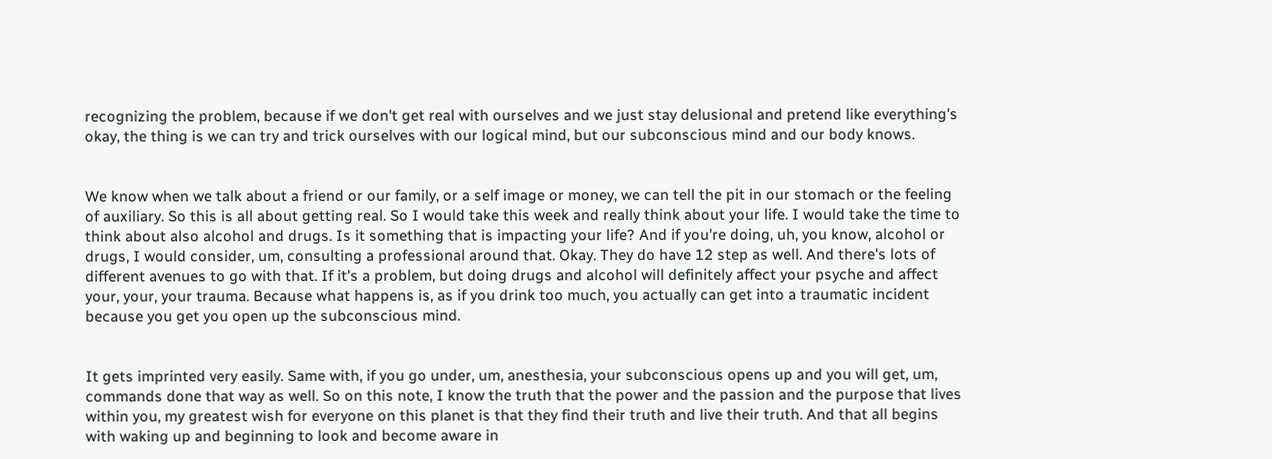recognizing the problem, because if we don't get real with ourselves and we just stay delusional and pretend like everything's okay, the thing is we can try and trick ourselves with our logical mind, but our subconscious mind and our body knows.


We know when we talk about a friend or our family, or a self image or money, we can tell the pit in our stomach or the feeling of auxiliary. So this is all about getting real. So I would take this week and really think about your life. I would take the time to think about also alcohol and drugs. Is it something that is impacting your life? And if you're doing, uh, you know, alcohol or drugs, I would consider, um, consulting a professional around that. Okay. They do have 12 step as well. And there's lots of different avenues to go with that. If it's a problem, but doing drugs and alcohol will definitely affect your psyche and affect your, your, your trauma. Because what happens is, as if you drink too much, you actually can get into a traumatic incident because you get you open up the subconscious mind.


It gets imprinted very easily. Same with, if you go under, um, anesthesia, your subconscious opens up and you will get, um, commands done that way as well. So on this note, I know the truth that the power and the passion and the purpose that lives within you, my greatest wish for everyone on this planet is that they find their truth and live their truth. And that all begins with waking up and beginning to look and become aware in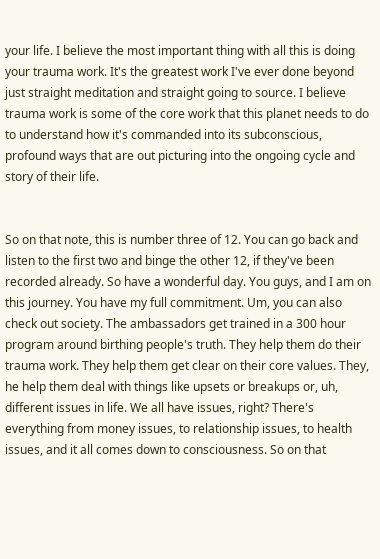your life. I believe the most important thing with all this is doing your trauma work. It's the greatest work I've ever done beyond just straight meditation and straight going to source. I believe trauma work is some of the core work that this planet needs to do to understand how it's commanded into its subconscious, profound ways that are out picturing into the ongoing cycle and story of their life.


So on that note, this is number three of 12. You can go back and listen to the first two and binge the other 12, if they've been recorded already. So have a wonderful day. You guys, and I am on this journey. You have my full commitment. Um, you can also check out society. The ambassadors get trained in a 300 hour program around birthing people's truth. They help them do their trauma work. They help them get clear on their core values. They, he help them deal with things like upsets or breakups or, uh, different issues in life. We all have issues, right? There's everything from money issues, to relationship issues, to health issues, and it all comes down to consciousness. So on that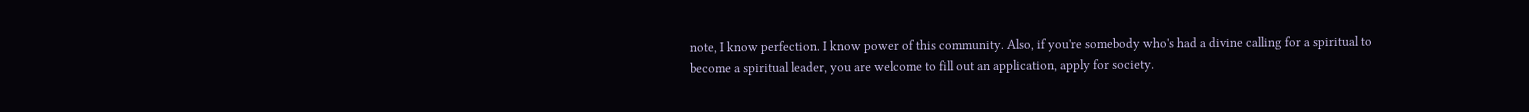note, I know perfection. I know power of this community. Also, if you're somebody who's had a divine calling for a spiritual to become a spiritual leader, you are welcome to fill out an application, apply for society.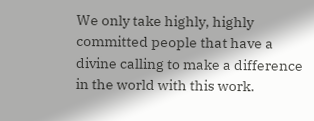We only take highly, highly committed people that have a divine calling to make a difference in the world with this work.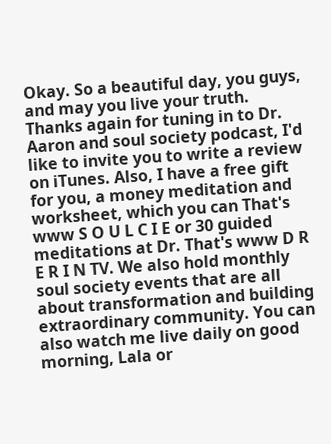Okay. So a beautiful day, you guys, and may you live your truth. Thanks again for tuning in to Dr. Aaron and soul society podcast, I'd like to invite you to write a review on iTunes. Also, I have a free gift for you, a money meditation and worksheet, which you can That's www S O U L C I E or 30 guided meditations at Dr. That's www D R E R I N TV. We also hold monthly soul society events that are all about transformation and building extraordinary community. You can also watch me live daily on good morning, Lala or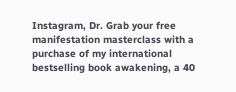Instagram, Dr. Grab your free manifestation masterclass with a purchase of my international bestselling book awakening, a 40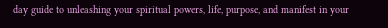day guide to unleashing your spiritual powers, life, purpose, and manifest in your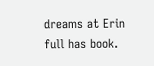dreams at Erin full has book.